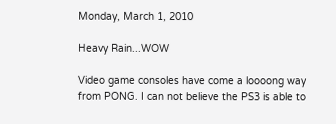Monday, March 1, 2010

Heavy Rain...WOW

Video game consoles have come a loooong way from PONG. I can not believe the PS3 is able to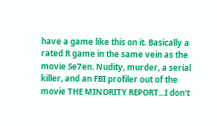have a game like this on it. Basically a rated R game in the same vein as the movie Se7en. Nudity, murder, a serial killer, and an FBI profiler out of the movie THE MINORITY REPORT...I don't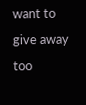want to give away too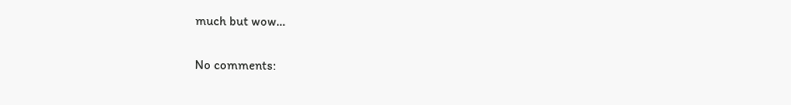much but wow...

No comments: